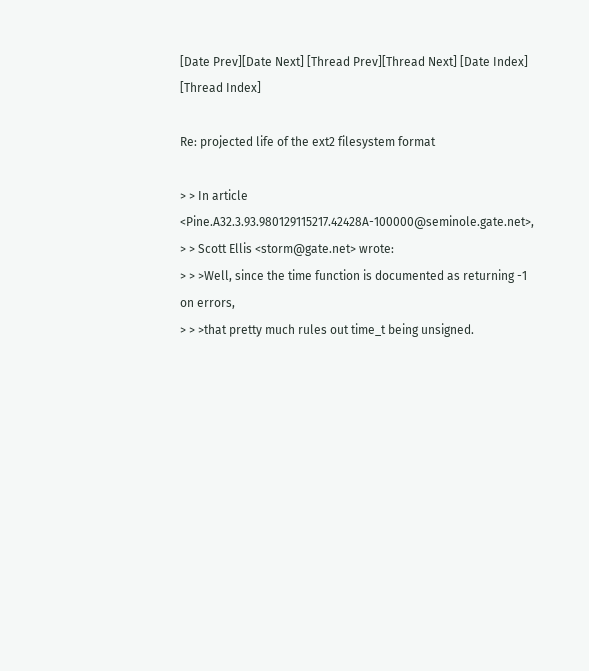[Date Prev][Date Next] [Thread Prev][Thread Next] [Date Index] [Thread Index]

Re: projected life of the ext2 filesystem format

> > In article <Pine.A32.3.93.980129115217.42428A-100000@seminole.gate.net>,
> > Scott Ellis <storm@gate.net> wrote:
> > >Well, since the time function is documented as returning -1 on errors,
> > >that pretty much rules out time_t being unsigned.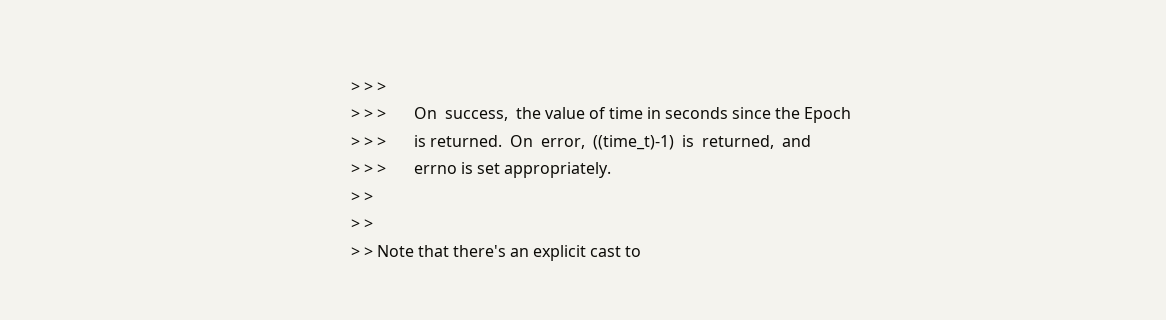> > >
> > >       On  success,  the value of time in seconds since the Epoch
> > >       is returned.  On  error,  ((time_t)-1)  is  returned,  and
> > >       errno is set appropriately.
> >
> >
> > Note that there's an explicit cast to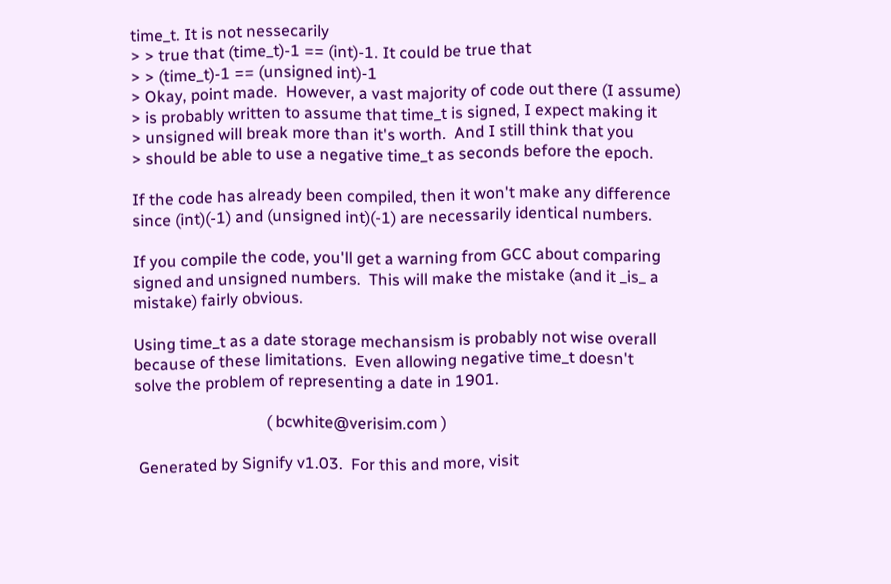time_t. It is not nessecarily
> > true that (time_t)-1 == (int)-1. It could be true that
> > (time_t)-1 == (unsigned int)-1
> Okay, point made.  However, a vast majority of code out there (I assume)
> is probably written to assume that time_t is signed, I expect making it
> unsigned will break more than it's worth.  And I still think that you
> should be able to use a negative time_t as seconds before the epoch.

If the code has already been compiled, then it won't make any difference
since (int)(-1) and (unsigned int)(-1) are necessarily identical numbers.

If you compile the code, you'll get a warning from GCC about comparing
signed and unsigned numbers.  This will make the mistake (and it _is_ a
mistake) fairly obvious.

Using time_t as a date storage mechansism is probably not wise overall
because of these limitations.  Even allowing negative time_t doesn't
solve the problem of representing a date in 1901.

                                 ( bcwhite@verisim.com )

 Generated by Signify v1.03.  For this and more, visit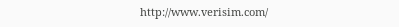http://www.verisim.com/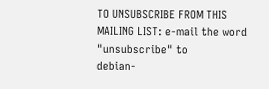TO UNSUBSCRIBE FROM THIS MAILING LIST: e-mail the word "unsubscribe" to
debian-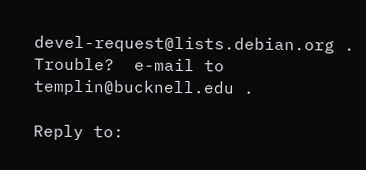devel-request@lists.debian.org .
Trouble?  e-mail to templin@bucknell.edu .

Reply to: